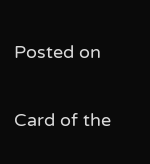Posted on

Card of the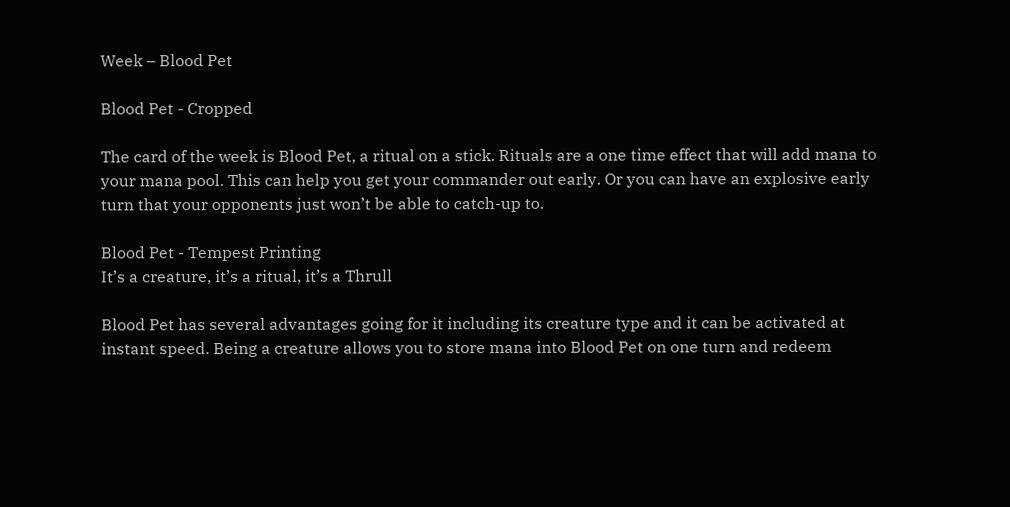Week – Blood Pet

Blood Pet - Cropped

The card of the week is Blood Pet, a ritual on a stick. Rituals are a one time effect that will add mana to your mana pool. This can help you get your commander out early. Or you can have an explosive early turn that your opponents just won’t be able to catch-up to.

Blood Pet - Tempest Printing
It’s a creature, it’s a ritual, it’s a Thrull

Blood Pet has several advantages going for it including its creature type and it can be activated at instant speed. Being a creature allows you to store mana into Blood Pet on one turn and redeem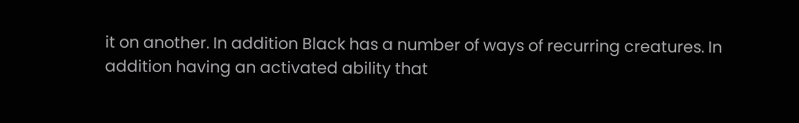it on another. In addition Black has a number of ways of recurring creatures. In addition having an activated ability that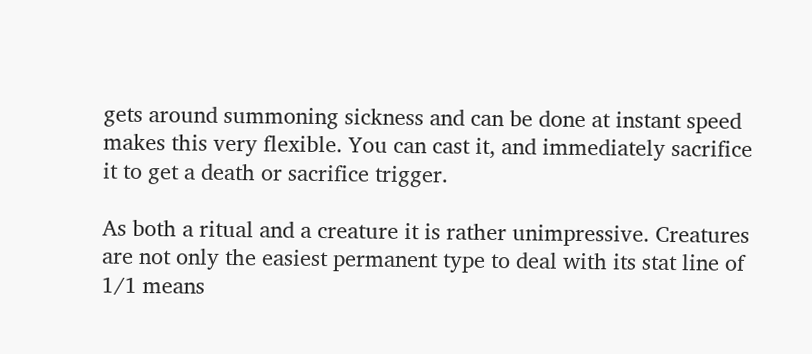gets around summoning sickness and can be done at instant speed makes this very flexible. You can cast it, and immediately sacrifice it to get a death or sacrifice trigger.

As both a ritual and a creature it is rather unimpressive. Creatures are not only the easiest permanent type to deal with its stat line of 1/1 means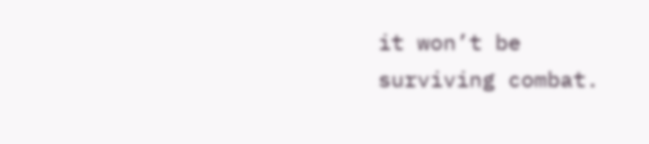it won’t be surviving combat.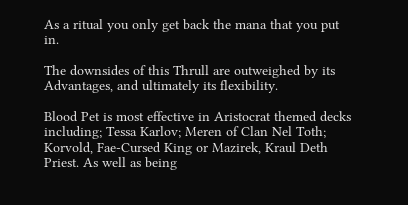As a ritual you only get back the mana that you put in.

The downsides of this Thrull are outweighed by its Advantages, and ultimately its flexibility.

Blood Pet is most effective in Aristocrat themed decks including; Tessa Karlov; Meren of Clan Nel Toth; Korvold, Fae-Cursed King or Mazirek, Kraul Deth Priest. As well as being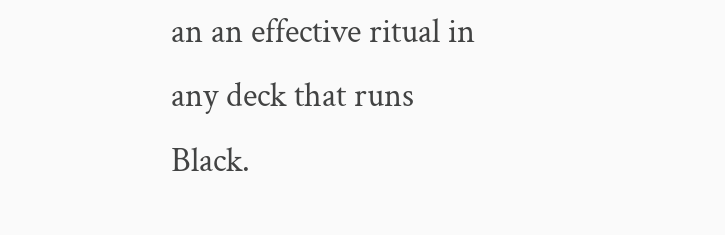an an effective ritual in any deck that runs Black.